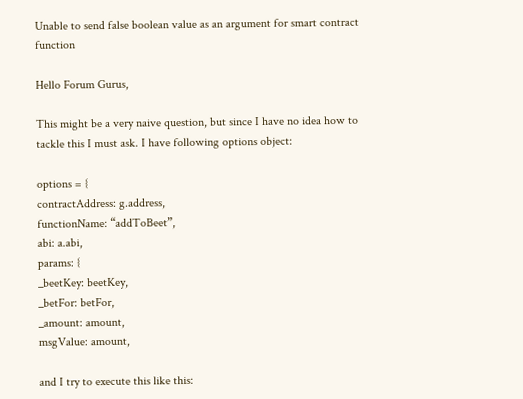Unable to send false boolean value as an argument for smart contract function

Hello Forum Gurus,

This might be a very naive question, but since I have no idea how to tackle this I must ask. I have following options object:

options = {
contractAddress: g.address,
functionName: “addToBeet”,
abi: a.abi,
params: {
_beetKey: beetKey,
_betFor: betFor,
_amount: amount,
msgValue: amount,

and I try to execute this like this: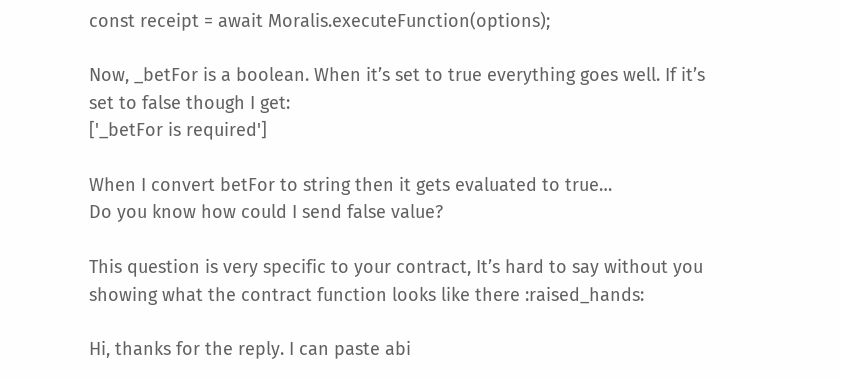const receipt = await Moralis.executeFunction(options);

Now, _betFor is a boolean. When it’s set to true everything goes well. If it’s set to false though I get:
['_betFor is required']

When I convert betFor to string then it gets evaluated to true…
Do you know how could I send false value?

This question is very specific to your contract, It’s hard to say without you showing what the contract function looks like there :raised_hands:

Hi, thanks for the reply. I can paste abi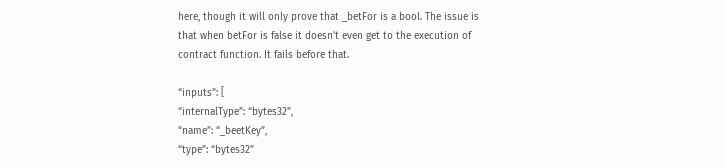here, though it will only prove that _betFor is a bool. The issue is that when betFor is false it doesn’t even get to the execution of contract function. It fails before that.

“inputs”: [
“internalType”: “bytes32”,
“name”: “_beetKey”,
“type”: “bytes32”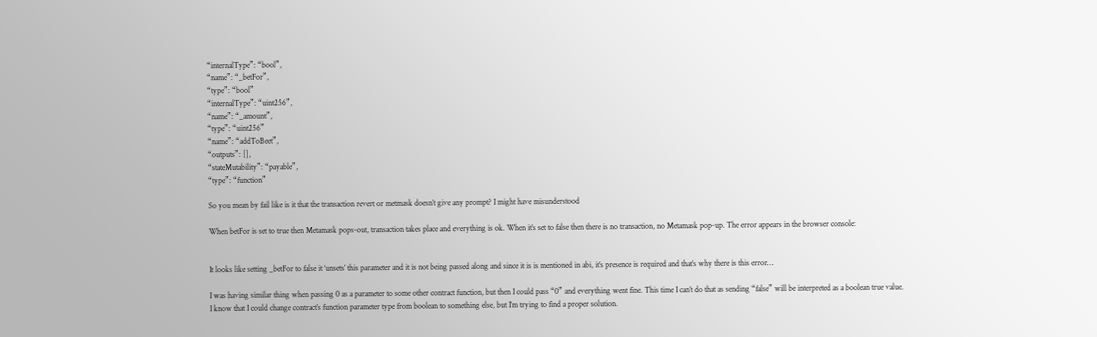“internalType”: “bool”,
“name”: “_betFor”,
“type”: “bool”
“internalType”: “uint256”,
“name”: “_amount”,
“type”: “uint256”
“name”: “addToBeet”,
“outputs”: [],
“stateMutability”: “payable”,
“type”: “function”

So you mean by fail like is it that the transaction revert or metmask doesn’t give any prompt? I might have misunderstood

When betFor is set to true then Metamask pops-out, transaction takes place and everything is ok. When it’s set to false then there is no transaction, no Metamask pop-up. The error appears in the browser console:


It looks like setting _betFor to false it ‘unsets’ this parameter and it is not being passed along and since it is is mentioned in abi, it’s presence is required and that’s why there is this error…

I was having similar thing when passing 0 as a parameter to some other contract function, but then I could pass “0” and everything went fine. This time I can’t do that as sending “false” will be interpreted as a boolean true value.
I know that I could change contract’s function parameter type from boolean to something else, but I’m trying to find a proper solution.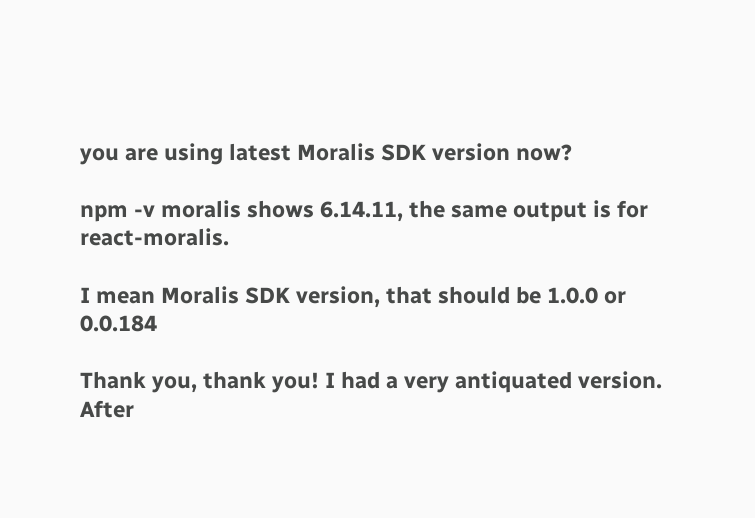you are using latest Moralis SDK version now?

npm -v moralis shows 6.14.11, the same output is for react-moralis.

I mean Moralis SDK version, that should be 1.0.0 or 0.0.184

Thank you, thank you! I had a very antiquated version. After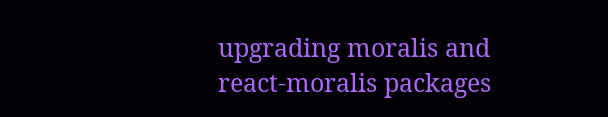upgrading moralis and react-moralis packages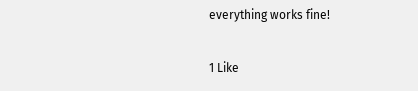everything works fine!

1 Like